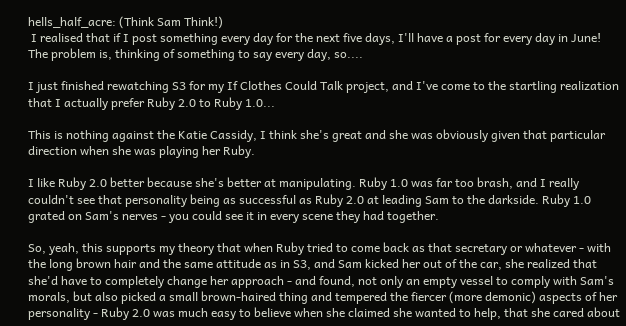hells_half_acre: (Think Sam Think!)
 I realised that if I post something every day for the next five days, I'll have a post for every day in June!  The problem is, thinking of something to say every day, so....

I just finished rewatching S3 for my If Clothes Could Talk project, and I've come to the startling realization that I actually prefer Ruby 2.0 to Ruby 1.0...

This is nothing against the Katie Cassidy, I think she's great and she was obviously given that particular direction when she was playing her Ruby.

I like Ruby 2.0 better because she's better at manipulating. Ruby 1.0 was far too brash, and I really couldn't see that personality being as successful as Ruby 2.0 at leading Sam to the darkside. Ruby 1.0 grated on Sam's nerves - you could see it in every scene they had together.

So, yeah, this supports my theory that when Ruby tried to come back as that secretary or whatever - with the long brown hair and the same attitude as in S3, and Sam kicked her out of the car, she realized that she'd have to completely change her approach - and found, not only an empty vessel to comply with Sam's morals, but also picked a small brown-haired thing and tempered the fiercer (more demonic) aspects of her personality - Ruby 2.0 was much easy to believe when she claimed she wanted to help, that she cared about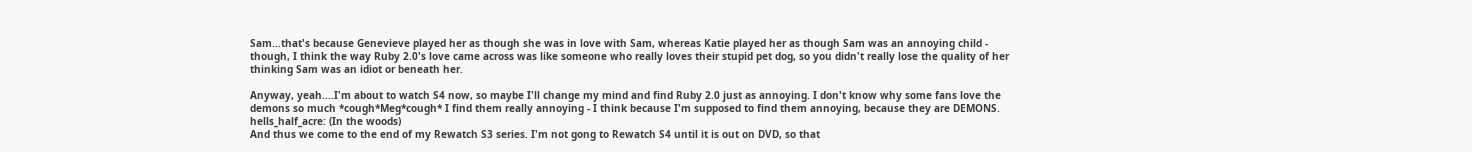Sam...that's because Genevieve played her as though she was in love with Sam, whereas Katie played her as though Sam was an annoying child - though, I think the way Ruby 2.0's love came across was like someone who really loves their stupid pet dog, so you didn't really lose the quality of her thinking Sam was an idiot or beneath her.

Anyway, yeah....I'm about to watch S4 now, so maybe I'll change my mind and find Ruby 2.0 just as annoying. I don't know why some fans love the demons so much *cough*Meg*cough* I find them really annoying - I think because I'm supposed to find them annoying, because they are DEMONS.
hells_half_acre: (In the woods)
And thus we come to the end of my Rewatch S3 series. I'm not gong to Rewatch S4 until it is out on DVD, so that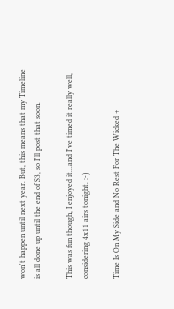won't happen until next year. But, this means that my Timeline is all done up until the end of S3, so I'll post that soon.

This was fun though, I enjoyed it...and I've timed it really well, considering 4x11 airs tonight. :-)

Time Is On My Side and No Rest For The Wicked +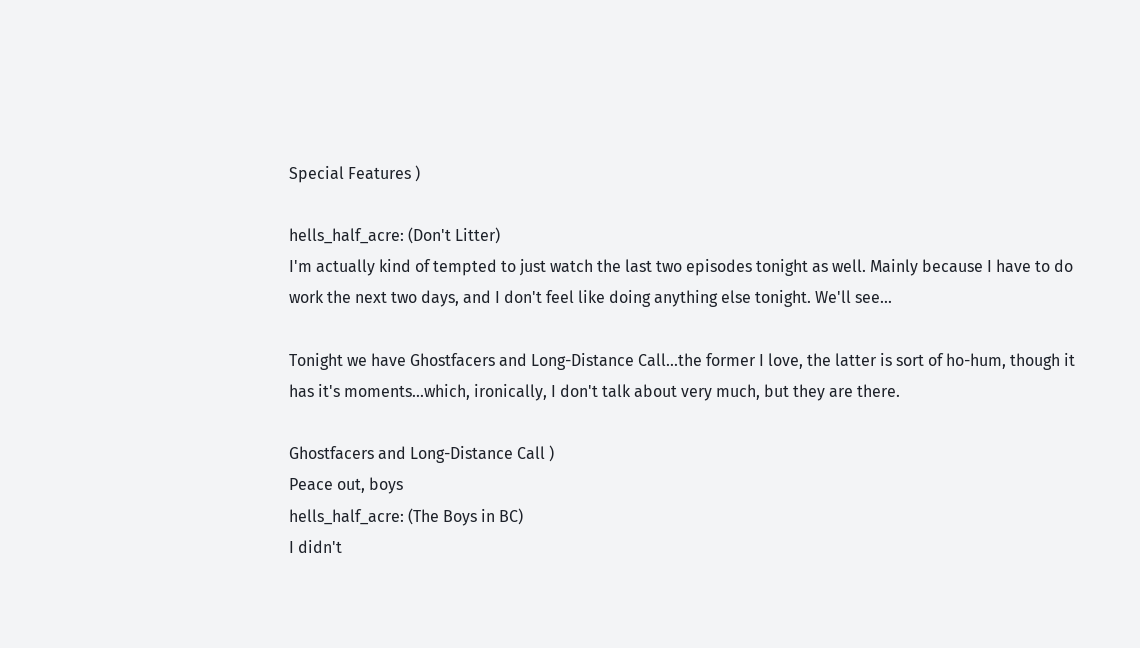Special Features )

hells_half_acre: (Don't Litter)
I'm actually kind of tempted to just watch the last two episodes tonight as well. Mainly because I have to do work the next two days, and I don't feel like doing anything else tonight. We'll see...

Tonight we have Ghostfacers and Long-Distance Call...the former I love, the latter is sort of ho-hum, though it has it's moments...which, ironically, I don't talk about very much, but they are there.

Ghostfacers and Long-Distance Call )
Peace out, boys
hells_half_acre: (The Boys in BC)
I didn't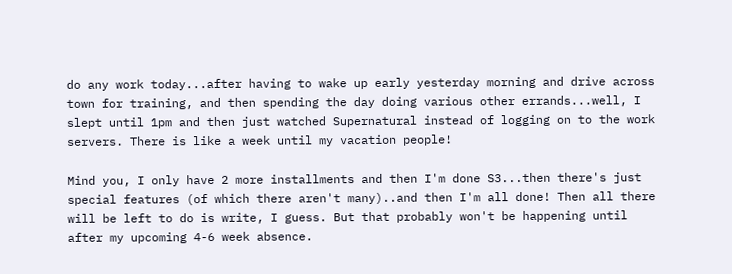do any work today...after having to wake up early yesterday morning and drive across town for training, and then spending the day doing various other errands...well, I slept until 1pm and then just watched Supernatural instead of logging on to the work servers. There is like a week until my vacation people!

Mind you, I only have 2 more installments and then I'm done S3...then there's just special features (of which there aren't many)..and then I'm all done! Then all there will be left to do is write, I guess. But that probably won't be happening until after my upcoming 4-6 week absence.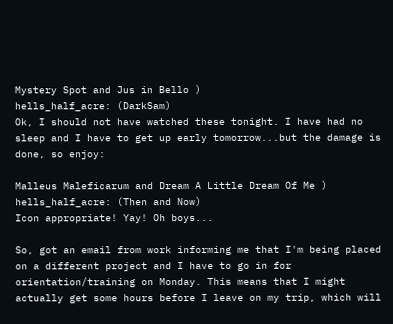Mystery Spot and Jus in Bello )
hells_half_acre: (DarkSam)
Ok, I should not have watched these tonight. I have had no sleep and I have to get up early tomorrow...but the damage is done, so enjoy:

Malleus Maleficarum and Dream A Little Dream Of Me )
hells_half_acre: (Then and Now)
Icon appropriate! Yay! Oh boys...

So, got an email from work informing me that I'm being placed on a different project and I have to go in for orientation/training on Monday. This means that I might actually get some hours before I leave on my trip, which will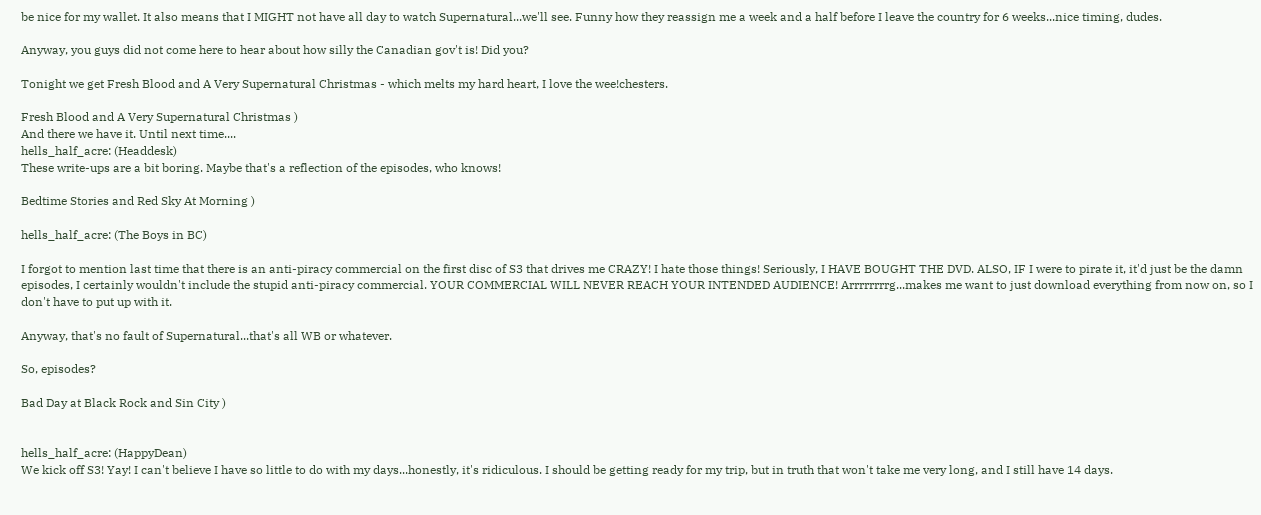be nice for my wallet. It also means that I MIGHT not have all day to watch Supernatural...we'll see. Funny how they reassign me a week and a half before I leave the country for 6 weeks...nice timing, dudes.

Anyway, you guys did not come here to hear about how silly the Canadian gov't is! Did you?

Tonight we get Fresh Blood and A Very Supernatural Christmas - which melts my hard heart, I love the wee!chesters.

Fresh Blood and A Very Supernatural Christmas )
And there we have it. Until next time....
hells_half_acre: (Headdesk)
These write-ups are a bit boring. Maybe that's a reflection of the episodes, who knows!

Bedtime Stories and Red Sky At Morning )

hells_half_acre: (The Boys in BC)

I forgot to mention last time that there is an anti-piracy commercial on the first disc of S3 that drives me CRAZY! I hate those things! Seriously, I HAVE BOUGHT THE DVD. ALSO, IF I were to pirate it, it'd just be the damn episodes, I certainly wouldn't include the stupid anti-piracy commercial. YOUR COMMERCIAL WILL NEVER REACH YOUR INTENDED AUDIENCE! Arrrrrrrrg...makes me want to just download everything from now on, so I don't have to put up with it.

Anyway, that's no fault of Supernatural...that's all WB or whatever.

So, episodes?

Bad Day at Black Rock and Sin City )


hells_half_acre: (HappyDean)
We kick off S3! Yay! I can't believe I have so little to do with my days...honestly, it's ridiculous. I should be getting ready for my trip, but in truth that won't take me very long, and I still have 14 days.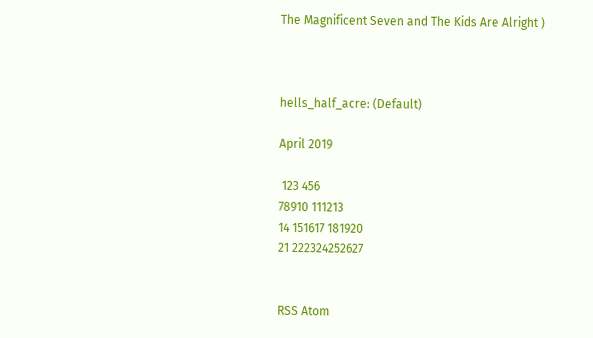The Magnificent Seven and The Kids Are Alright )



hells_half_acre: (Default)

April 2019

 123 456
78910 111213
14 151617 181920
21 222324252627


RSS Atom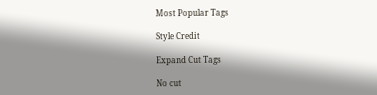Most Popular Tags

Style Credit

Expand Cut Tags

No cut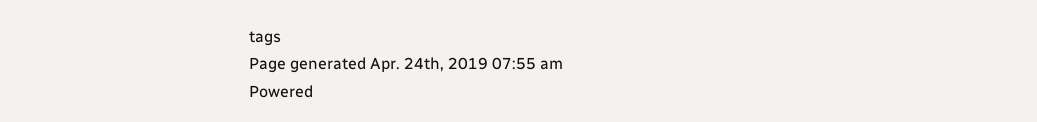tags
Page generated Apr. 24th, 2019 07:55 am
Powered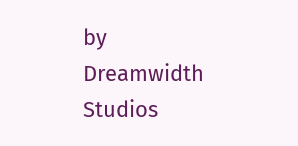by Dreamwidth Studios